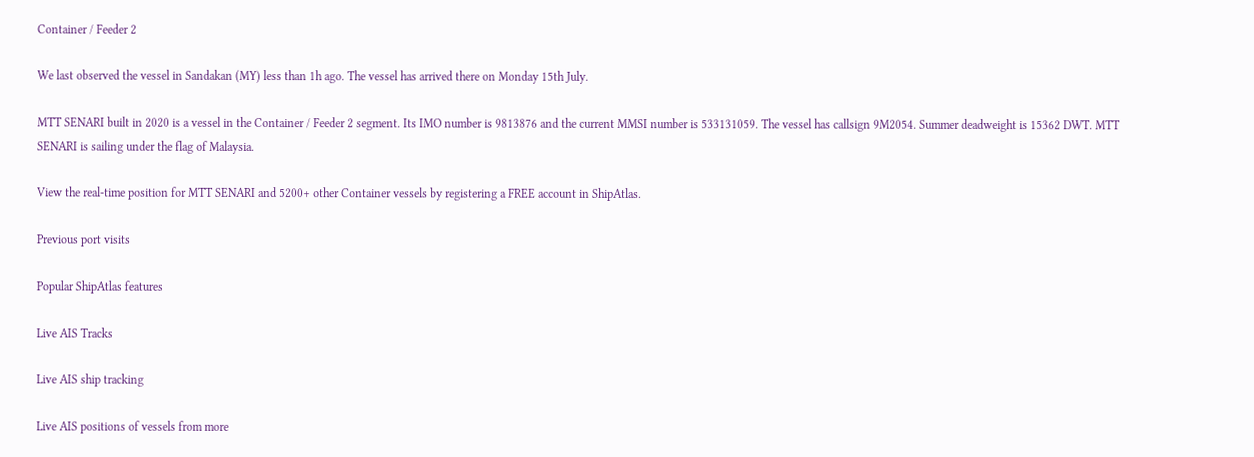Container / Feeder 2

We last observed the vessel in Sandakan (MY) less than 1h ago. The vessel has arrived there on Monday 15th July.

MTT SENARI built in 2020 is a vessel in the Container / Feeder 2 segment. Its IMO number is 9813876 and the current MMSI number is 533131059. The vessel has callsign 9M2054. Summer deadweight is 15362 DWT. MTT SENARI is sailing under the flag of Malaysia.

View the real-time position for MTT SENARI and 5200+ other Container vessels by registering a FREE account in ShipAtlas.

Previous port visits

Popular ShipAtlas features

Live AIS Tracks

Live AIS ship tracking

Live AIS positions of vessels from more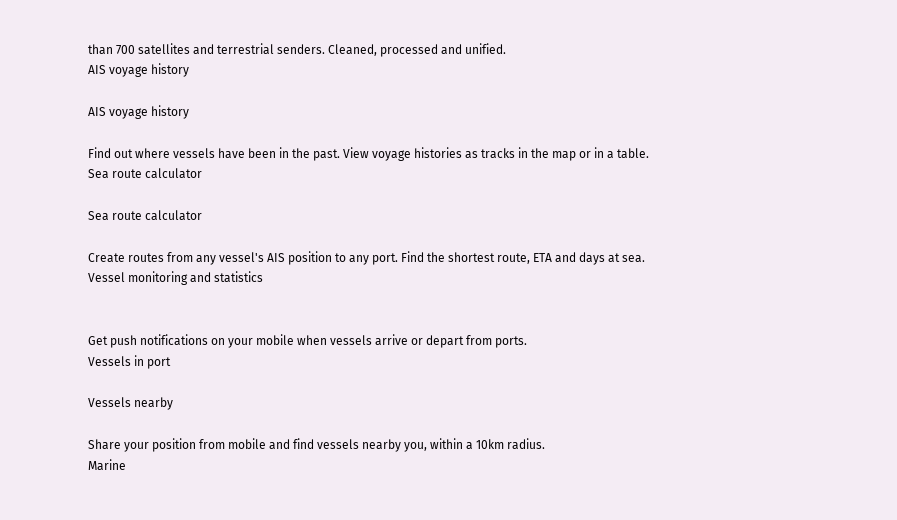than 700 satellites and terrestrial senders. Cleaned, processed and unified.
AIS voyage history

AIS voyage history

Find out where vessels have been in the past. View voyage histories as tracks in the map or in a table.
Sea route calculator

Sea route calculator

Create routes from any vessel's AIS position to any port. Find the shortest route, ETA and days at sea.
Vessel monitoring and statistics


Get push notifications on your mobile when vessels arrive or depart from ports.
Vessels in port

Vessels nearby

Share your position from mobile and find vessels nearby you, within a 10km radius.
Marine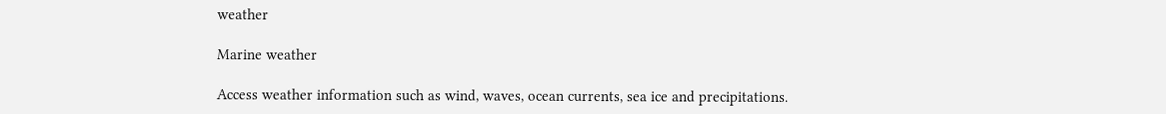weather

Marine weather

Access weather information such as wind, waves, ocean currents, sea ice and precipitations.